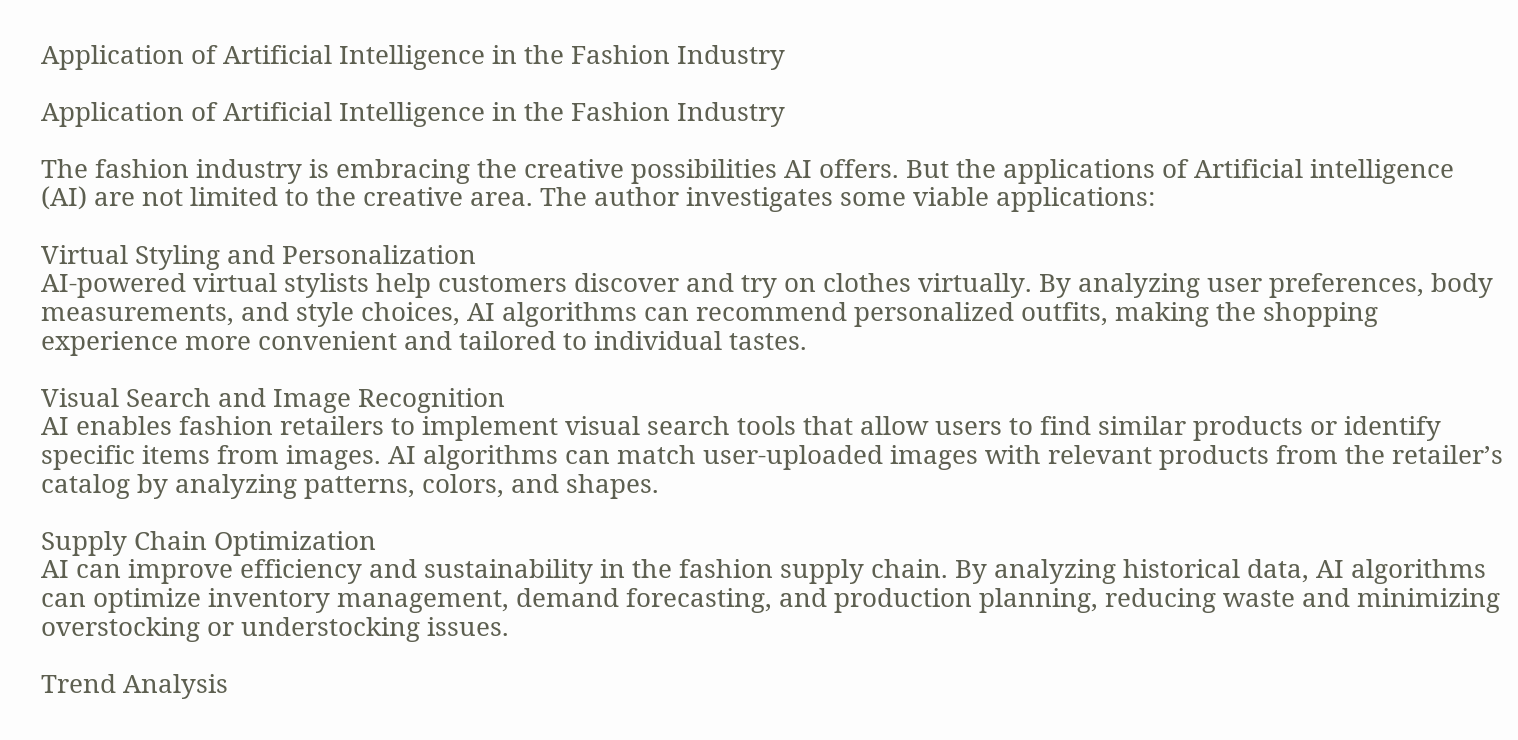Application of Artificial Intelligence in the Fashion Industry

Application of Artificial Intelligence in the Fashion Industry

The fashion industry is embracing the creative possibilities AI offers. But the applications of Artificial intelligence (AI) are not limited to the creative area. The author investigates some viable applications:

Virtual Styling and Personalization
AI-powered virtual stylists help customers discover and try on clothes virtually. By analyzing user preferences, body measurements, and style choices, AI algorithms can recommend personalized outfits, making the shopping experience more convenient and tailored to individual tastes.

Visual Search and Image Recognition
AI enables fashion retailers to implement visual search tools that allow users to find similar products or identify specific items from images. AI algorithms can match user-uploaded images with relevant products from the retailer’s catalog by analyzing patterns, colors, and shapes.

Supply Chain Optimization
AI can improve efficiency and sustainability in the fashion supply chain. By analyzing historical data, AI algorithms can optimize inventory management, demand forecasting, and production planning, reducing waste and minimizing overstocking or understocking issues.

Trend Analysis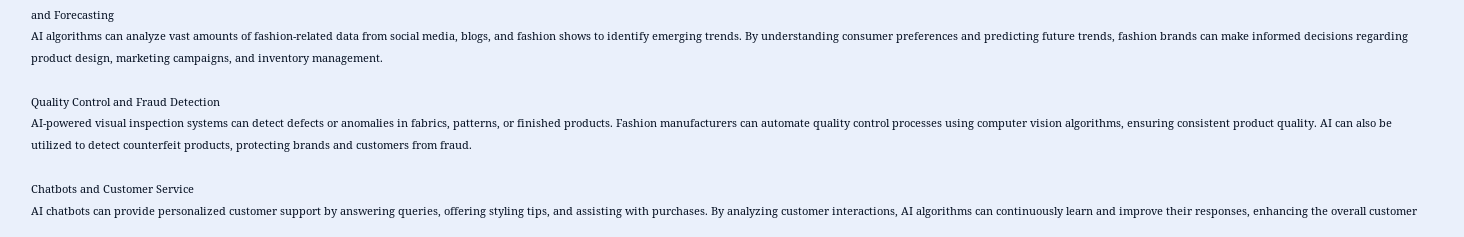and Forecasting
AI algorithms can analyze vast amounts of fashion-related data from social media, blogs, and fashion shows to identify emerging trends. By understanding consumer preferences and predicting future trends, fashion brands can make informed decisions regarding product design, marketing campaigns, and inventory management.

Quality Control and Fraud Detection
AI-powered visual inspection systems can detect defects or anomalies in fabrics, patterns, or finished products. Fashion manufacturers can automate quality control processes using computer vision algorithms, ensuring consistent product quality. AI can also be utilized to detect counterfeit products, protecting brands and customers from fraud.

Chatbots and Customer Service
AI chatbots can provide personalized customer support by answering queries, offering styling tips, and assisting with purchases. By analyzing customer interactions, AI algorithms can continuously learn and improve their responses, enhancing the overall customer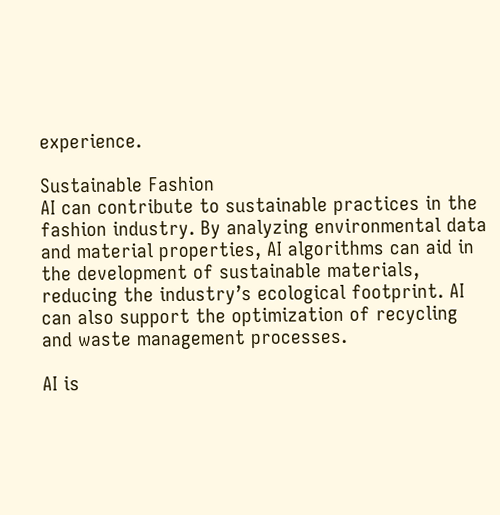experience.

Sustainable Fashion
AI can contribute to sustainable practices in the fashion industry. By analyzing environmental data and material properties, AI algorithms can aid in the development of sustainable materials, reducing the industry’s ecological footprint. AI can also support the optimization of recycling and waste management processes.

AI is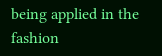being applied in the fashion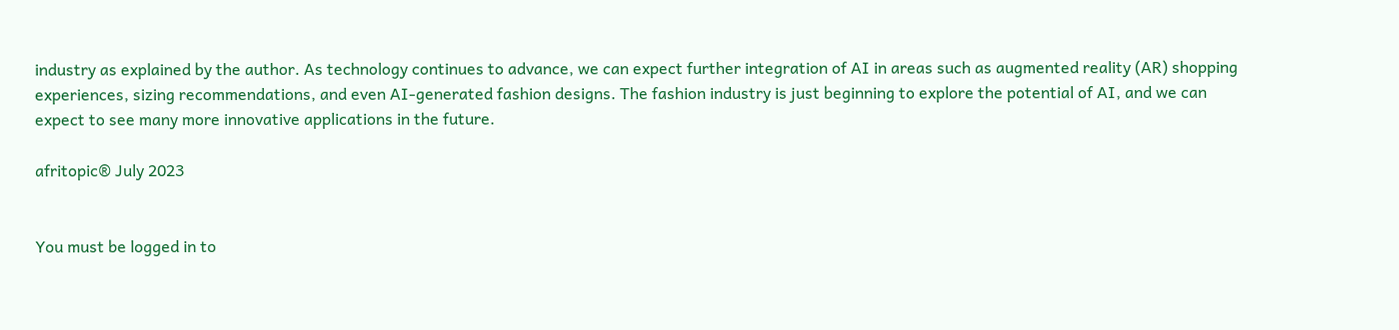industry as explained by the author. As technology continues to advance, we can expect further integration of AI in areas such as augmented reality (AR) shopping experiences, sizing recommendations, and even AI-generated fashion designs. The fashion industry is just beginning to explore the potential of AI, and we can expect to see many more innovative applications in the future.

afritopic® July 2023


You must be logged in to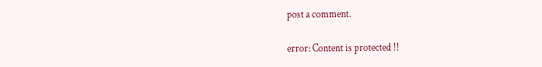post a comment.

error: Content is protected !!